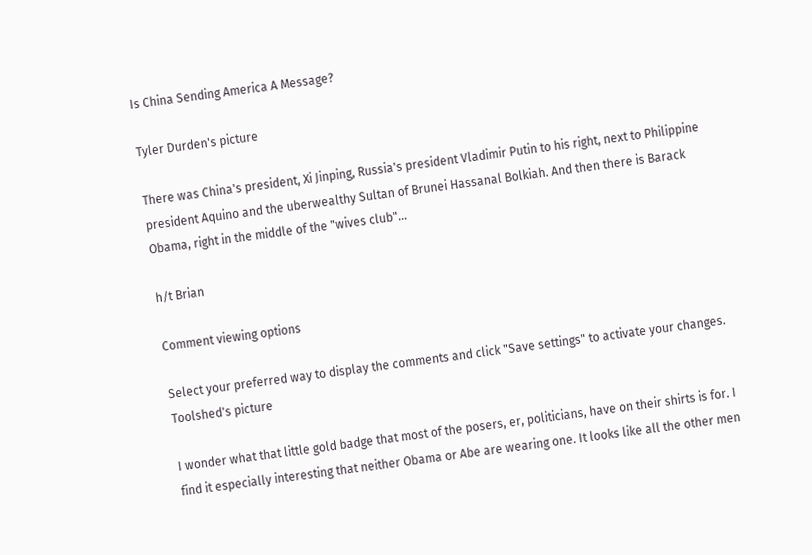Is China Sending America A Message?

Tyler Durden's picture

There was China's president, Xi Jinping, Russia's president Vladimir Putin to his right, next to Philippine president Aquino and the uberwealthy Sultan of Brunei Hassanal Bolkiah. And then there is Barack Obama, right in the middle of the "wives club"...

h/t Brian

Comment viewing options

Select your preferred way to display the comments and click "Save settings" to activate your changes.
Toolshed's picture

I wonder what that little gold badge that most of the posers, er, politicians, have on their shirts is for. I find it especially interesting that neither Obama or Abe are wearing one. It looks like all the other men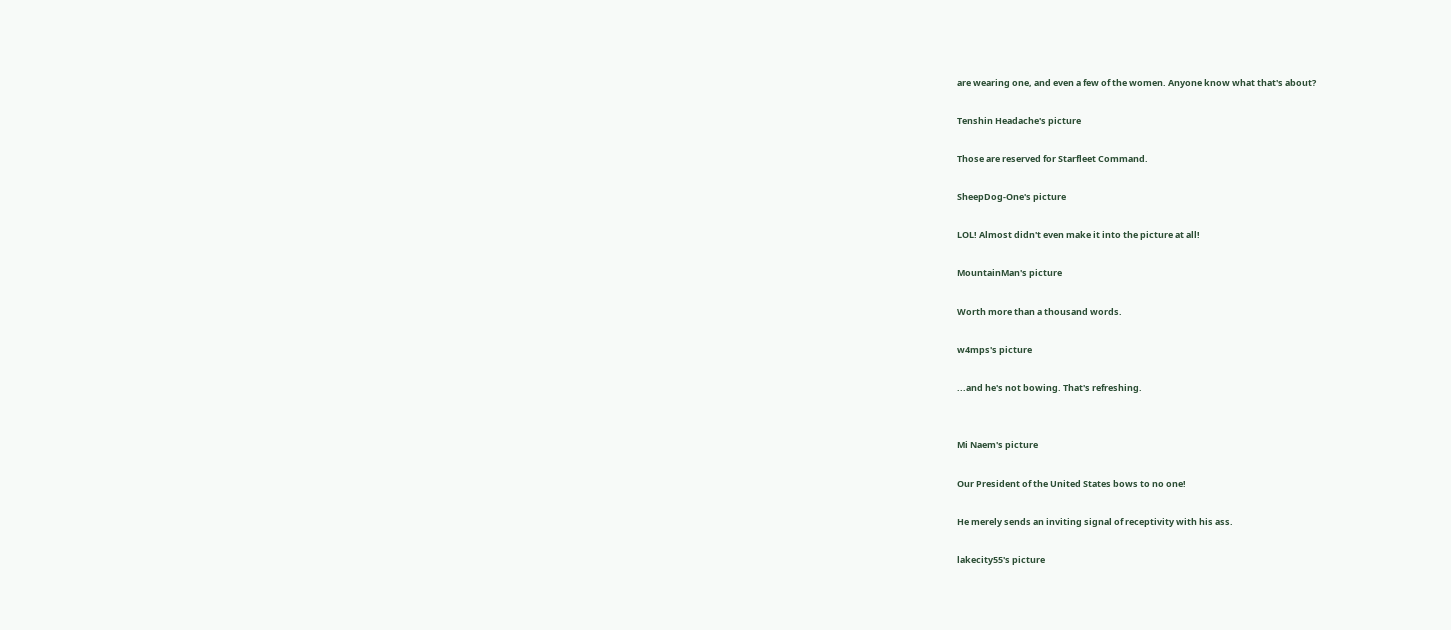are wearing one, and even a few of the women. Anyone know what that's about?

Tenshin Headache's picture

Those are reserved for Starfleet Command.

SheepDog-One's picture

LOL! Almost didn't even make it into the picture at all!

MountainMan's picture

Worth more than a thousand words.

w4mps's picture

...and he's not bowing. That's refreshing.


Mi Naem's picture

Our President of the United States bows to no one!

He merely sends an inviting signal of receptivity with his ass.

lakecity55's picture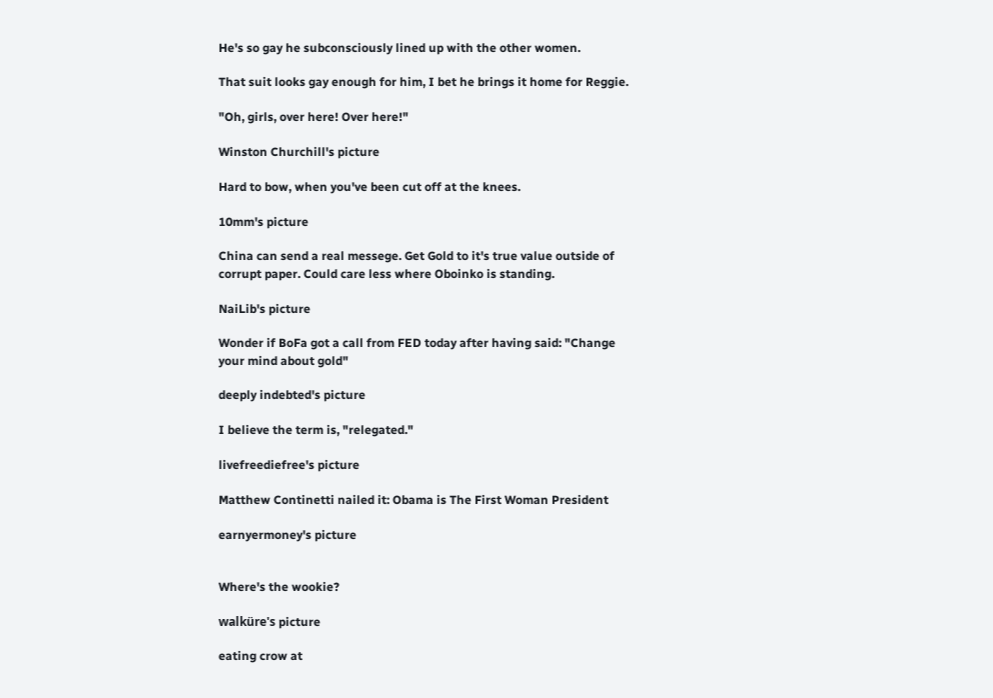He's so gay he subconsciously lined up with the other women.

That suit looks gay enough for him, I bet he brings it home for Reggie.

"Oh, girls, over here! Over here!"

Winston Churchill's picture

Hard to bow, when you've been cut off at the knees.

10mm's picture

China can send a real messege. Get Gold to it's true value outside of corrupt paper. Could care less where Oboinko is standing.

NaiLib's picture

Wonder if BoFa got a call from FED today after having said: "Change your mind about gold"

deeply indebted's picture

I believe the term is, "relegated."

livefreediefree's picture

Matthew Continetti nailed it: Obama is The First Woman President

earnyermoney's picture


Where's the wookie?

walküre's picture

eating crow at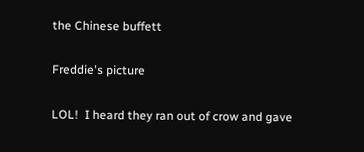the Chinese buffett

Freddie's picture

LOL!  I heard they ran out of crow and gave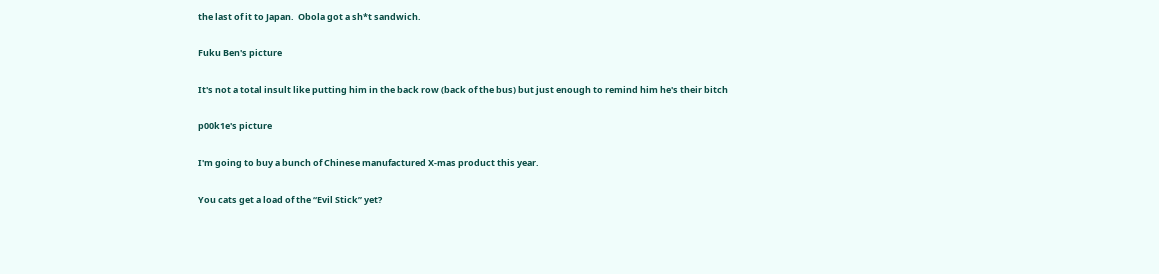the last of it to Japan.  Obola got a sh*t sandwich.

Fuku Ben's picture

It's not a total insult like putting him in the back row (back of the bus) but just enough to remind him he's their bitch

p00k1e's picture

I'm going to buy a bunch of Chinese manufactured X-mas product this year.

You cats get a load of the “Evil Stick” yet?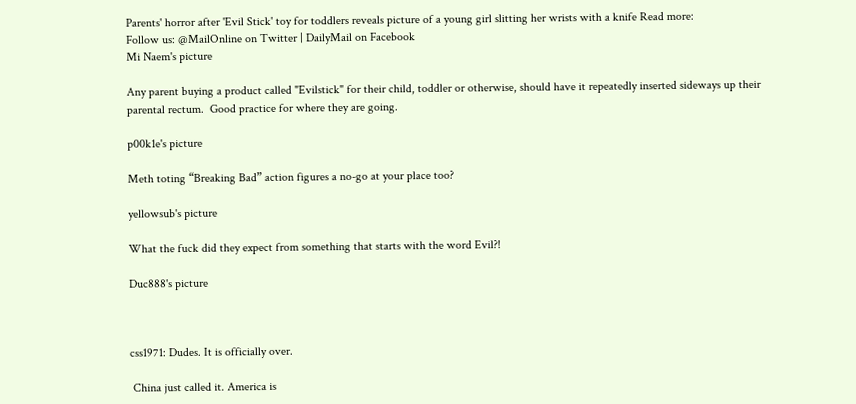Parents' horror after 'Evil Stick' toy for toddlers reveals picture of a young girl slitting her wrists with a knife Read more:
Follow us: @MailOnline on Twitter | DailyMail on Facebook
Mi Naem's picture

Any parent buying a product called "Evilstick" for their child, toddler or otherwise, should have it repeatedly inserted sideways up their parental rectum.  Good practice for where they are going.

p00k1e's picture

Meth toting “Breaking Bad” action figures a no-go at your place too?

yellowsub's picture

What the fuck did they expect from something that starts with the word Evil?!

Duc888's picture



css1971: Dudes. It is officially over.

 China just called it. America is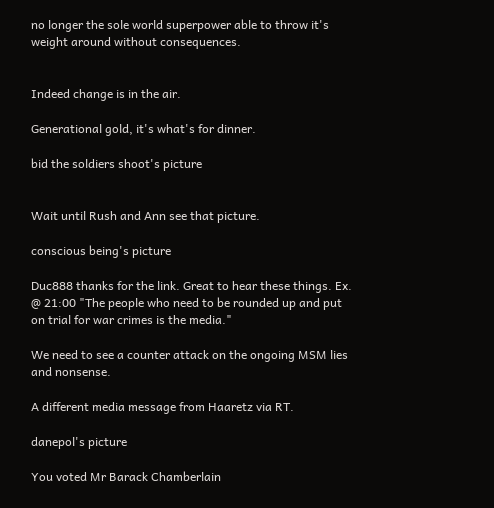no longer the sole world superpower able to throw it's weight around without consequences.


Indeed change is in the air.

Generational gold, it's what's for dinner.

bid the soldiers shoot's picture


Wait until Rush and Ann see that picture.

conscious being's picture

Duc888 thanks for the link. Great to hear these things. Ex. @ 21:00 "The people who need to be rounded up and put on trial for war crimes is the media."

We need to see a counter attack on the ongoing MSM lies and nonsense.

A different media message from Haaretz via RT.

danepol's picture

You voted Mr Barack Chamberlain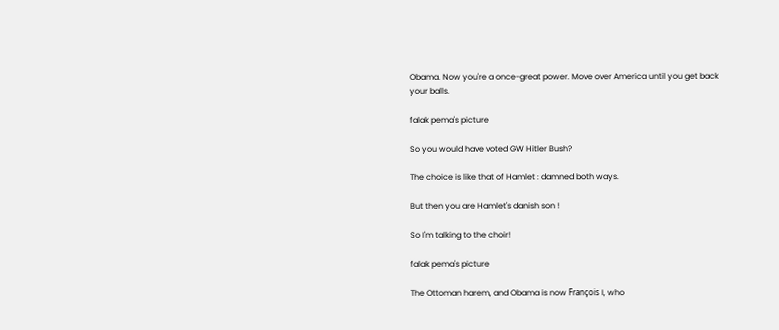Obama. Now you're a once-great power. Move over America until you get back your balls.

falak pema's picture

So you would have voted GW Hitler Bush?

The choice is like that of Hamlet : damned both ways.

But then you are Hamlet's danish son !

So I'm talking to the choir!

falak pema's picture

The Ottoman harem, and Obama is now François I, who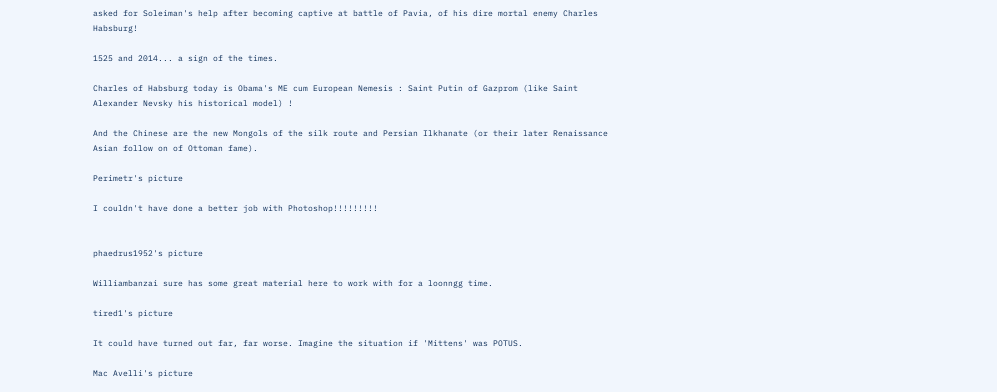asked for Soleiman's help after becoming captive at battle of Pavia, of his dire mortal enemy Charles Habsburg!

1525 and 2014... a sign of the times.

Charles of Habsburg today is Obama's ME cum European Nemesis : Saint Putin of Gazprom (like Saint Alexander Nevsky his historical model) !

And the Chinese are the new Mongols of the silk route and Persian Ilkhanate (or their later Renaissance Asian follow on of Ottoman fame).

Perimetr's picture

I couldn't have done a better job with Photoshop!!!!!!!!!


phaedrus1952's picture

Williambanzai sure has some great material here to work with for a loonngg time.

tired1's picture

It could have turned out far, far worse. Imagine the situation if 'Mittens' was POTUS.

Mac Avelli's picture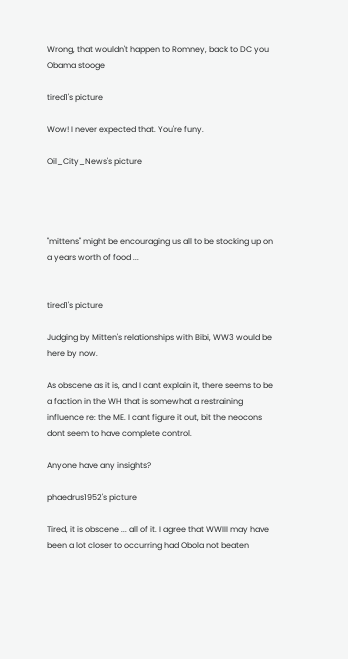Wrong, that wouldn't happen to Romney, back to DC you Obama stooge

tired1's picture

Wow! I never expected that. You're funy.

Oil_City_News's picture




"mittens" might be encouraging us all to be stocking up on a years worth of food ...


tired1's picture

Judging by Mitten's relationships with Bibi, WW3 would be here by now.

As obscene as it is, and I cant explain it, there seems to be a faction in the WH that is somewhat a restraining influence re: the ME. I cant figure it out, bit the neocons dont seem to have complete control.

Anyone have any insights?

phaedrus1952's picture

Tired, it is obscene ... all of it. I agree that WWIII may have been a lot closer to occurring had Obola not beaten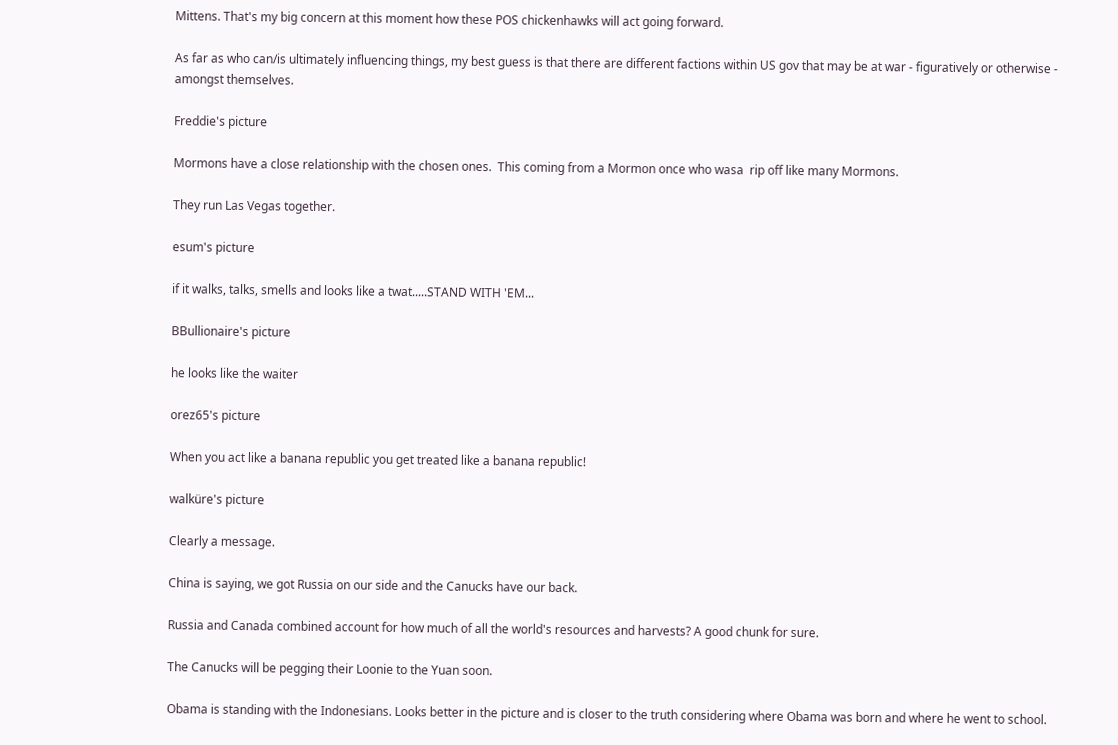Mittens. That's my big concern at this moment how these POS chickenhawks will act going forward.

As far as who can/is ultimately influencing things, my best guess is that there are different factions within US gov that may be at war - figuratively or otherwise - amongst themselves.

Freddie's picture

Mormons have a close relationship with the chosen ones.  This coming from a Mormon once who wasa  rip off like many Mormons.

They run Las Vegas together.

esum's picture

if it walks, talks, smells and looks like a twat.....STAND WITH 'EM...

BBullionaire's picture

he looks like the waiter

orez65's picture

When you act like a banana republic you get treated like a banana republic!

walküre's picture

Clearly a message.

China is saying, we got Russia on our side and the Canucks have our back.

Russia and Canada combined account for how much of all the world's resources and harvests? A good chunk for sure.

The Canucks will be pegging their Loonie to the Yuan soon.

Obama is standing with the Indonesians. Looks better in the picture and is closer to the truth considering where Obama was born and where he went to school.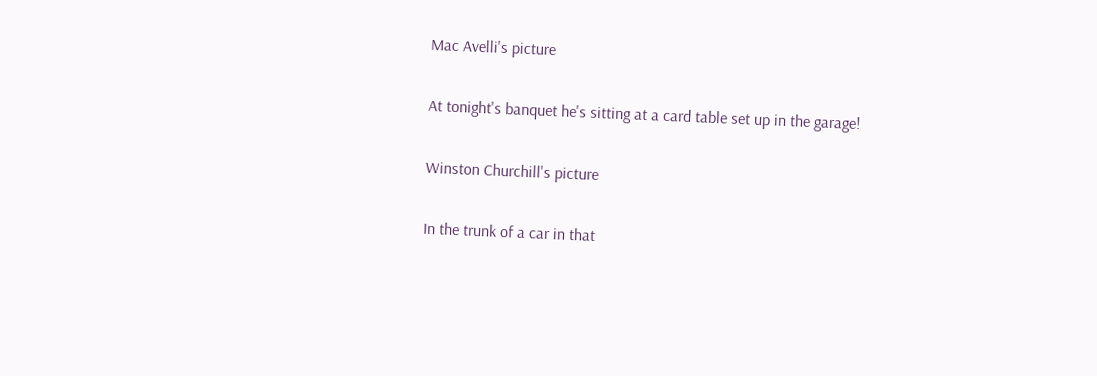Mac Avelli's picture

At tonight's banquet he's sitting at a card table set up in the garage!

Winston Churchill's picture

In the trunk of a car in that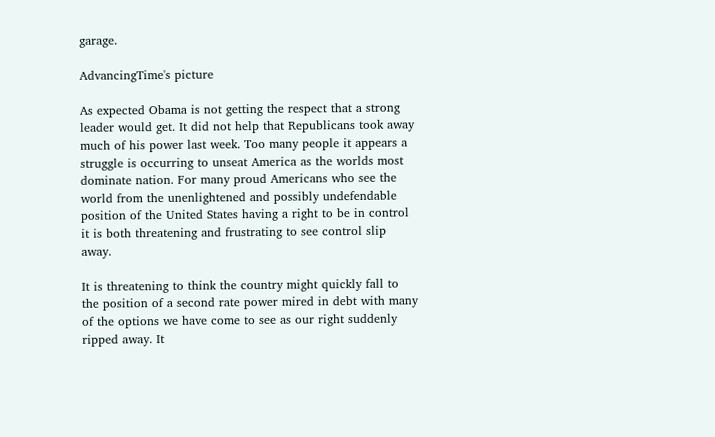garage.

AdvancingTime's picture

As expected Obama is not getting the respect that a strong leader would get. It did not help that Republicans took away much of his power last week. Too many people it appears a struggle is occurring to unseat America as the worlds most dominate nation. For many proud Americans who see the world from the unenlightened and possibly undefendable position of the United States having a right to be in control it is both threatening and frustrating to see control slip away.

It is threatening to think the country might quickly fall to the position of a second rate power mired in debt with many of the options we have come to see as our right suddenly ripped away. It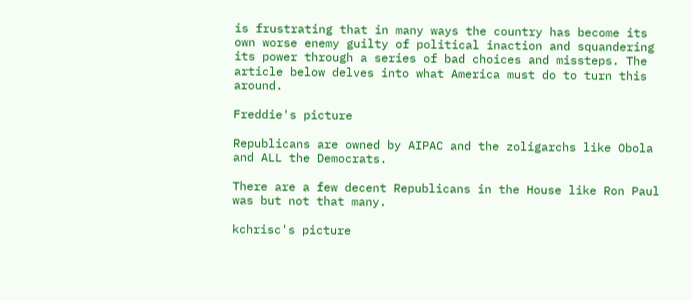is frustrating that in many ways the country has become its own worse enemy guilty of political inaction and squandering its power through a series of bad choices and missteps. The article below delves into what America must do to turn this around.

Freddie's picture

Republicans are owned by AIPAC and the zoligarchs like Obola and ALL the Democrats.

There are a few decent Republicans in the House like Ron Paul was but not that many.

kchrisc's picture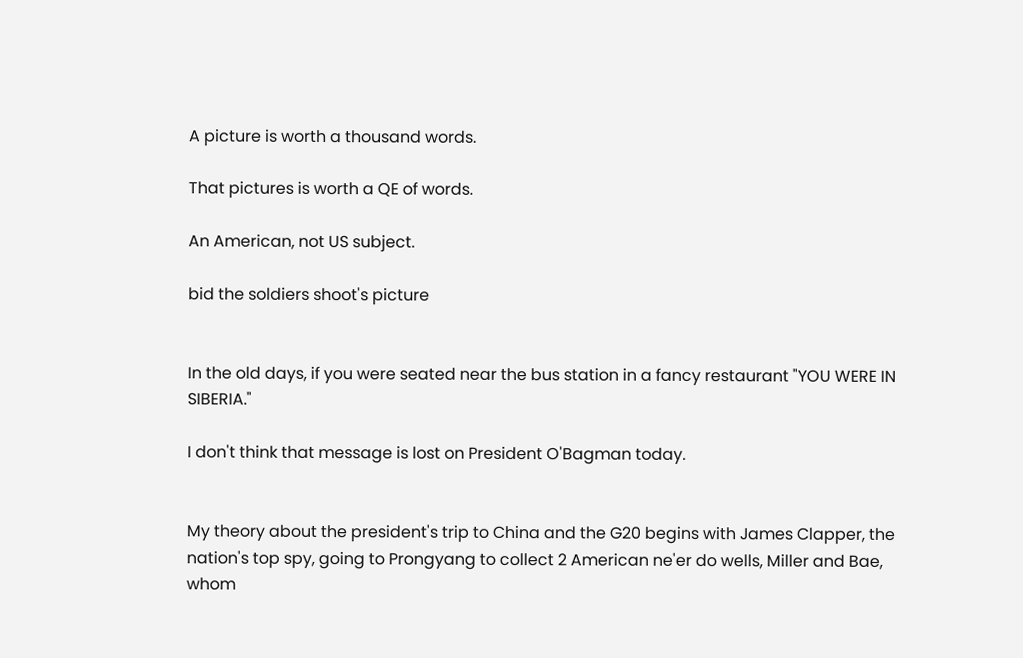A picture is worth a thousand words.

That pictures is worth a QE of words.

An American, not US subject.

bid the soldiers shoot's picture


In the old days, if you were seated near the bus station in a fancy restaurant "YOU WERE IN SIBERIA."

I don't think that message is lost on President O'Bagman today.


My theory about the president's trip to China and the G20 begins with James Clapper, the nation's top spy, going to Prongyang to collect 2 American ne'er do wells, Miller and Bae, whom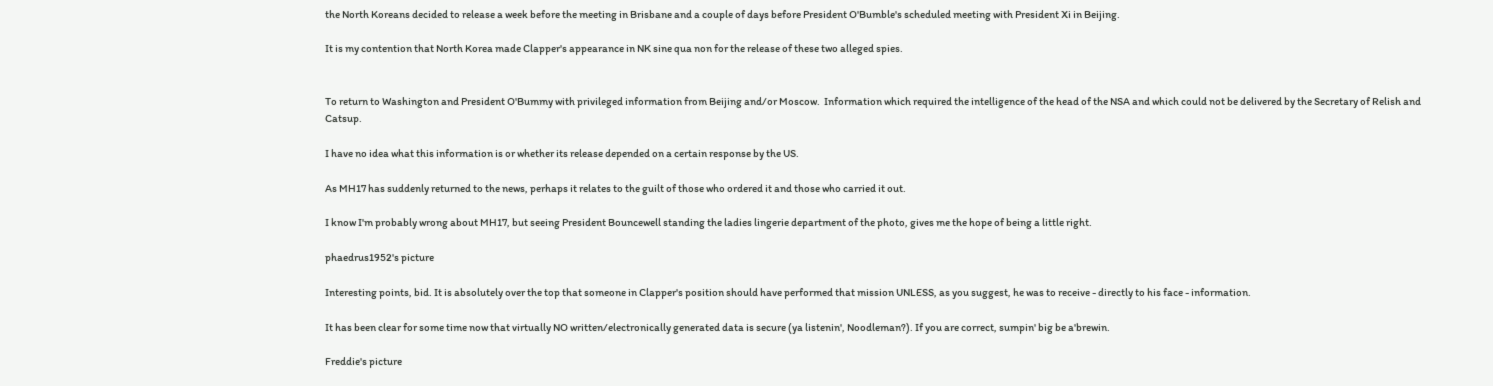the North Koreans decided to release a week before the meeting in Brisbane and a couple of days before President O'Bumble's scheduled meeting with President Xi in Beijing.

It is my contention that North Korea made Clapper's appearance in NK sine qua non for the release of these two alleged spies.


To return to Washington and President O'Bummy with privileged information from Beijing and/or Moscow.  Information which required the intelligence of the head of the NSA and which could not be delivered by the Secretary of Relish and Catsup.

I have no idea what this information is or whether its release depended on a certain response by the US.

As MH17 has suddenly returned to the news, perhaps it relates to the guilt of those who ordered it and those who carried it out.

I know I'm probably wrong about MH17, but seeing President Bouncewell standing the ladies lingerie department of the photo, gives me the hope of being a little right.

phaedrus1952's picture

Interesting points, bid. It is absolutely over the top that someone in Clapper's position should have performed that mission UNLESS, as you suggest, he was to receive - directly to his face - information.

It has been clear for some time now that virtually NO written/electronically generated data is secure (ya listenin', Noodleman?). If you are correct, sumpin' big be a'brewin.

Freddie's picture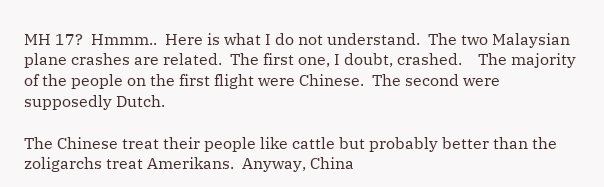MH 17?  Hmmm..  Here is what I do not understand.  The two Malaysian plane crashes are related.  The first one, I doubt, crashed.    The majority of the people on the first flight were Chinese.  The second were supposedly Dutch.

The Chinese treat their people like cattle but probably better than the zoligarchs treat Amerikans.  Anyway, China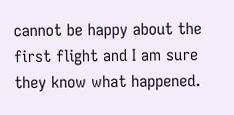cannot be happy about the first flight and I am sure they know what happened.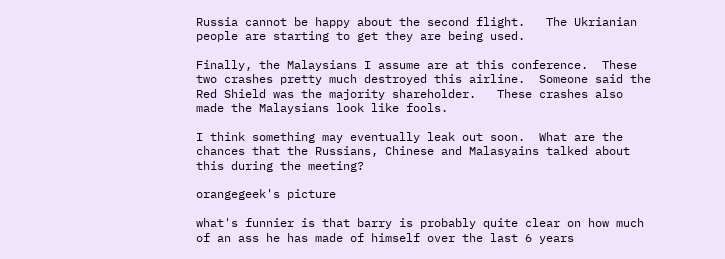Russia cannot be happy about the second flight.   The Ukrianian people are starting to get they are being used.

Finally, the Malaysians I assume are at this conference.  These two crashes pretty much destroyed this airline.  Someone said the Red Shield was the majority shareholder.   These crashes also made the Malaysians look like fools.

I think something may eventually leak out soon.  What are the chances that the Russians, Chinese and Malasyains talked about this during the meeting?

orangegeek's picture

what's funnier is that barry is probably quite clear on how much of an ass he has made of himself over the last 6 years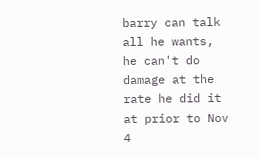barry can talk all he wants, he can't do damage at the rate he did it at prior to Nov 4